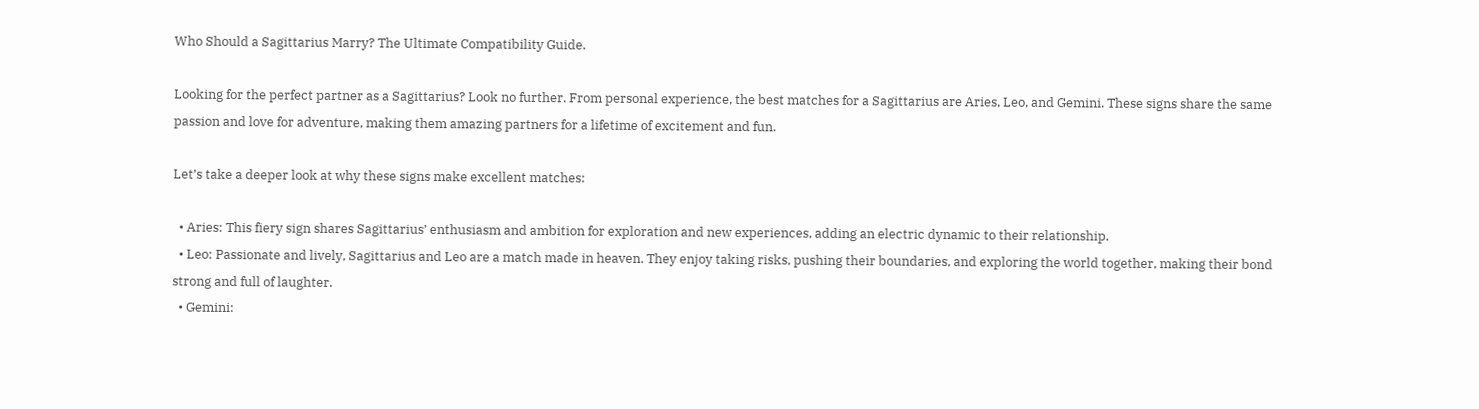Who Should a Sagittarius Marry? The Ultimate Compatibility Guide.

Looking for the perfect partner as a Sagittarius? Look no further. From personal experience, the best matches for a Sagittarius are Aries, Leo, and Gemini. These signs share the same passion and love for adventure, making them amazing partners for a lifetime of excitement and fun.

Let’s take a deeper look at why these signs make excellent matches:

  • Aries: This fiery sign shares Sagittarius’ enthusiasm and ambition for exploration and new experiences, adding an electric dynamic to their relationship.
  • Leo: Passionate and lively, Sagittarius and Leo are a match made in heaven. They enjoy taking risks, pushing their boundaries, and exploring the world together, making their bond strong and full of laughter.
  • Gemini: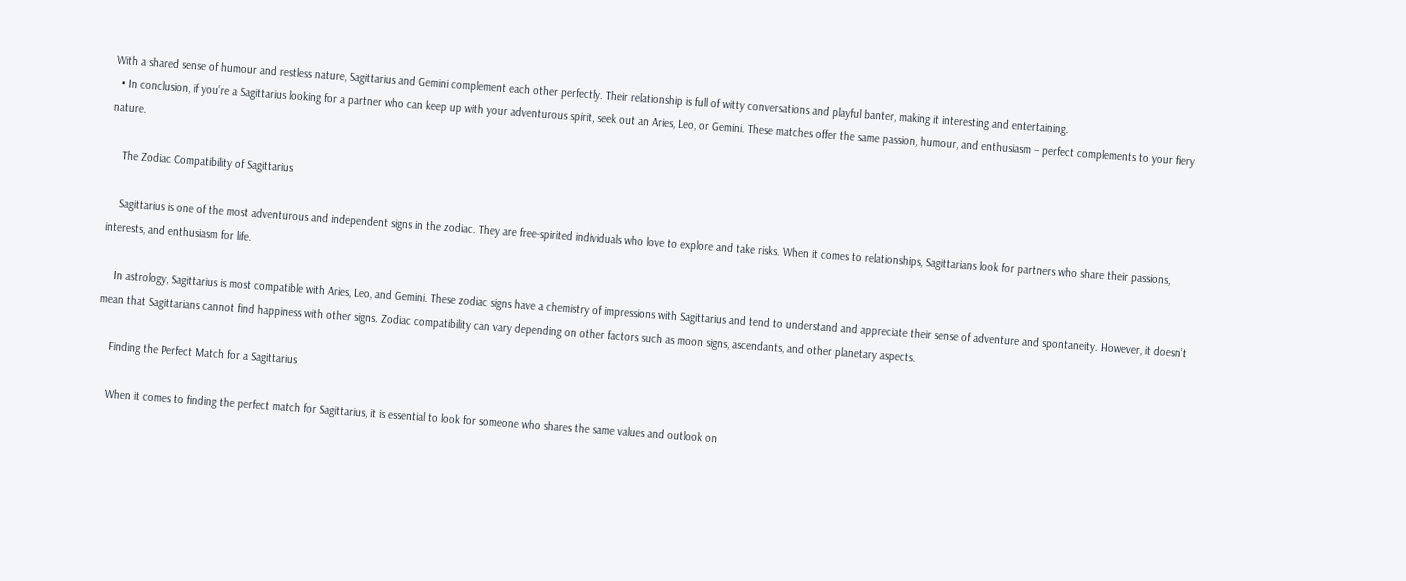With a shared sense of humour and restless nature, Sagittarius and Gemini complement each other perfectly. Their relationship is full of witty conversations and playful banter, making it interesting and entertaining.
  • In conclusion, if you’re a Sagittarius looking for a partner who can keep up with your adventurous spirit, seek out an Aries, Leo, or Gemini. These matches offer the same passion, humour, and enthusiasm – perfect complements to your fiery nature.

    The Zodiac Compatibility of Sagittarius

    Sagittarius is one of the most adventurous and independent signs in the zodiac. They are free-spirited individuals who love to explore and take risks. When it comes to relationships, Sagittarians look for partners who share their passions, interests, and enthusiasm for life.

    In astrology, Sagittarius is most compatible with Aries, Leo, and Gemini. These zodiac signs have a chemistry of impressions with Sagittarius and tend to understand and appreciate their sense of adventure and spontaneity. However, it doesn’t mean that Sagittarians cannot find happiness with other signs. Zodiac compatibility can vary depending on other factors such as moon signs, ascendants, and other planetary aspects.

    Finding the Perfect Match for a Sagittarius

    When it comes to finding the perfect match for Sagittarius, it is essential to look for someone who shares the same values and outlook on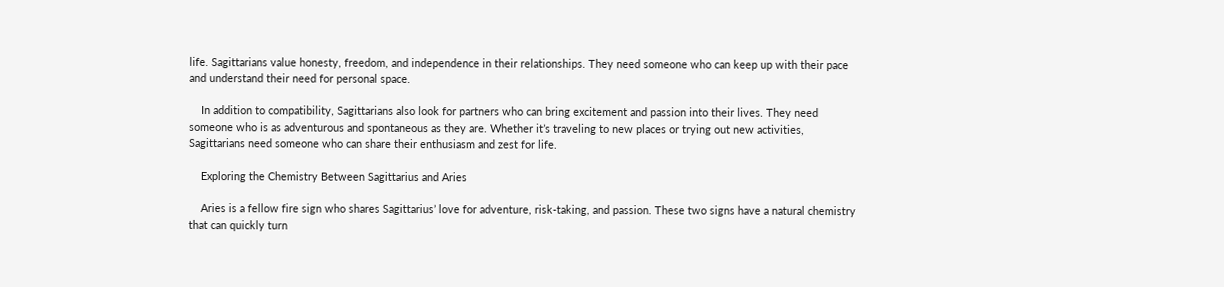life. Sagittarians value honesty, freedom, and independence in their relationships. They need someone who can keep up with their pace and understand their need for personal space.

    In addition to compatibility, Sagittarians also look for partners who can bring excitement and passion into their lives. They need someone who is as adventurous and spontaneous as they are. Whether it’s traveling to new places or trying out new activities, Sagittarians need someone who can share their enthusiasm and zest for life.

    Exploring the Chemistry Between Sagittarius and Aries

    Aries is a fellow fire sign who shares Sagittarius’ love for adventure, risk-taking, and passion. These two signs have a natural chemistry that can quickly turn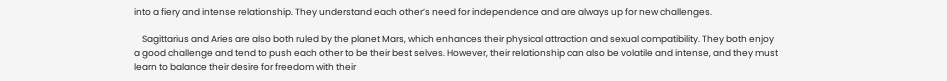into a fiery and intense relationship. They understand each other’s need for independence and are always up for new challenges.

    Sagittarius and Aries are also both ruled by the planet Mars, which enhances their physical attraction and sexual compatibility. They both enjoy a good challenge and tend to push each other to be their best selves. However, their relationship can also be volatile and intense, and they must learn to balance their desire for freedom with their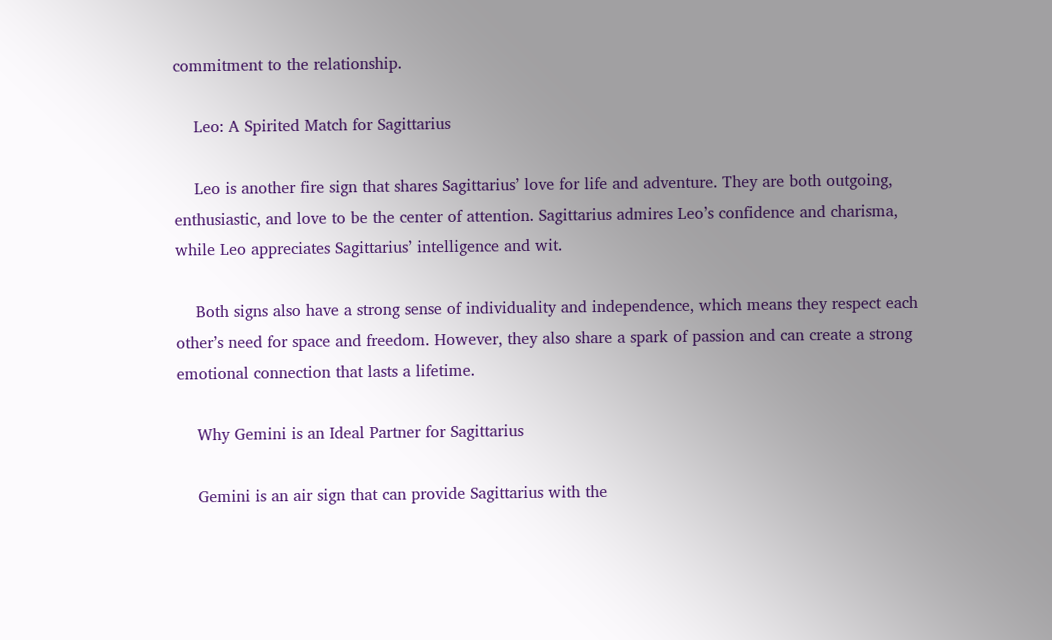commitment to the relationship.

    Leo: A Spirited Match for Sagittarius

    Leo is another fire sign that shares Sagittarius’ love for life and adventure. They are both outgoing, enthusiastic, and love to be the center of attention. Sagittarius admires Leo’s confidence and charisma, while Leo appreciates Sagittarius’ intelligence and wit.

    Both signs also have a strong sense of individuality and independence, which means they respect each other’s need for space and freedom. However, they also share a spark of passion and can create a strong emotional connection that lasts a lifetime.

    Why Gemini is an Ideal Partner for Sagittarius

    Gemini is an air sign that can provide Sagittarius with the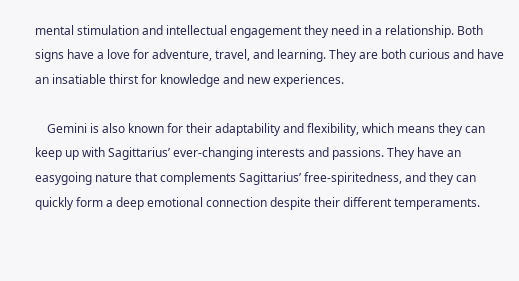mental stimulation and intellectual engagement they need in a relationship. Both signs have a love for adventure, travel, and learning. They are both curious and have an insatiable thirst for knowledge and new experiences.

    Gemini is also known for their adaptability and flexibility, which means they can keep up with Sagittarius’ ever-changing interests and passions. They have an easygoing nature that complements Sagittarius’ free-spiritedness, and they can quickly form a deep emotional connection despite their different temperaments.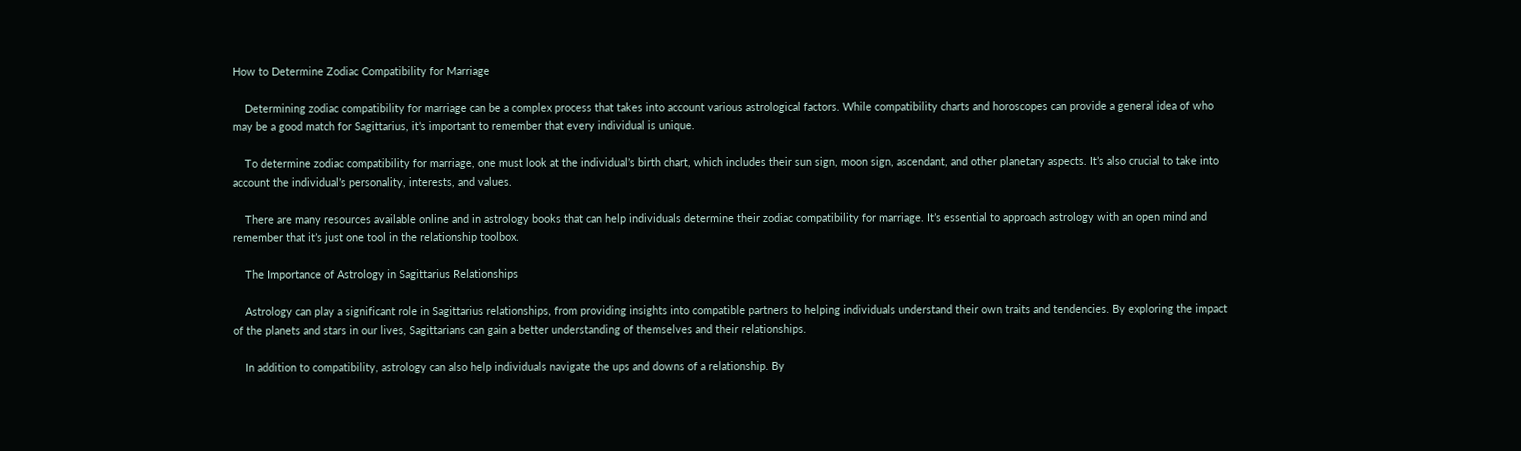How to Determine Zodiac Compatibility for Marriage

    Determining zodiac compatibility for marriage can be a complex process that takes into account various astrological factors. While compatibility charts and horoscopes can provide a general idea of who may be a good match for Sagittarius, it’s important to remember that every individual is unique.

    To determine zodiac compatibility for marriage, one must look at the individual’s birth chart, which includes their sun sign, moon sign, ascendant, and other planetary aspects. It’s also crucial to take into account the individual’s personality, interests, and values.

    There are many resources available online and in astrology books that can help individuals determine their zodiac compatibility for marriage. It’s essential to approach astrology with an open mind and remember that it’s just one tool in the relationship toolbox.

    The Importance of Astrology in Sagittarius Relationships

    Astrology can play a significant role in Sagittarius relationships, from providing insights into compatible partners to helping individuals understand their own traits and tendencies. By exploring the impact of the planets and stars in our lives, Sagittarians can gain a better understanding of themselves and their relationships.

    In addition to compatibility, astrology can also help individuals navigate the ups and downs of a relationship. By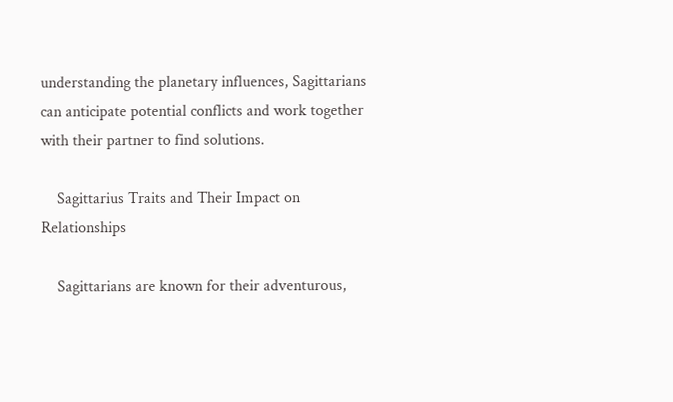understanding the planetary influences, Sagittarians can anticipate potential conflicts and work together with their partner to find solutions.

    Sagittarius Traits and Their Impact on Relationships

    Sagittarians are known for their adventurous,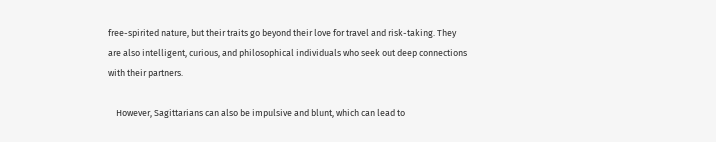free-spirited nature, but their traits go beyond their love for travel and risk-taking. They are also intelligent, curious, and philosophical individuals who seek out deep connections with their partners.

    However, Sagittarians can also be impulsive and blunt, which can lead to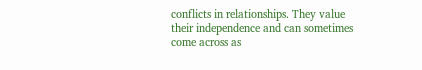conflicts in relationships. They value their independence and can sometimes come across as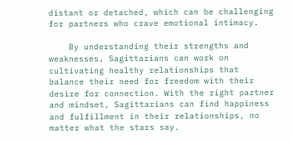distant or detached, which can be challenging for partners who crave emotional intimacy.

    By understanding their strengths and weaknesses, Sagittarians can work on cultivating healthy relationships that balance their need for freedom with their desire for connection. With the right partner and mindset, Sagittarians can find happiness and fulfillment in their relationships, no matter what the stars say.